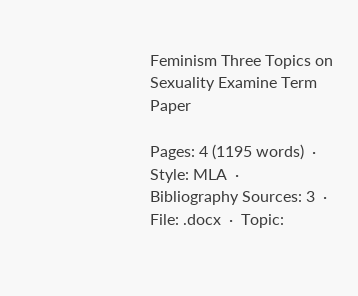Feminism Three Topics on Sexuality Examine Term Paper

Pages: 4 (1195 words)  ·  Style: MLA  ·  Bibliography Sources: 3  ·  File: .docx  ·  Topic: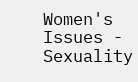Women's Issues - Sexuality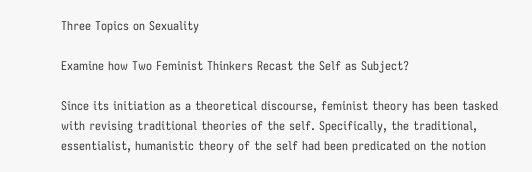Three Topics on Sexuality

Examine how Two Feminist Thinkers Recast the Self as Subject?

Since its initiation as a theoretical discourse, feminist theory has been tasked with revising traditional theories of the self. Specifically, the traditional, essentialist, humanistic theory of the self had been predicated on the notion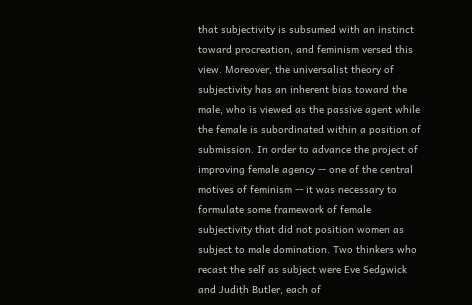that subjectivity is subsumed with an instinct toward procreation, and feminism versed this view. Moreover, the universalist theory of subjectivity has an inherent bias toward the male, who is viewed as the passive agent while the female is subordinated within a position of submission. In order to advance the project of improving female agency -- one of the central motives of feminism -- it was necessary to formulate some framework of female subjectivity that did not position women as subject to male domination. Two thinkers who recast the self as subject were Eve Sedgwick and Judith Butler, each of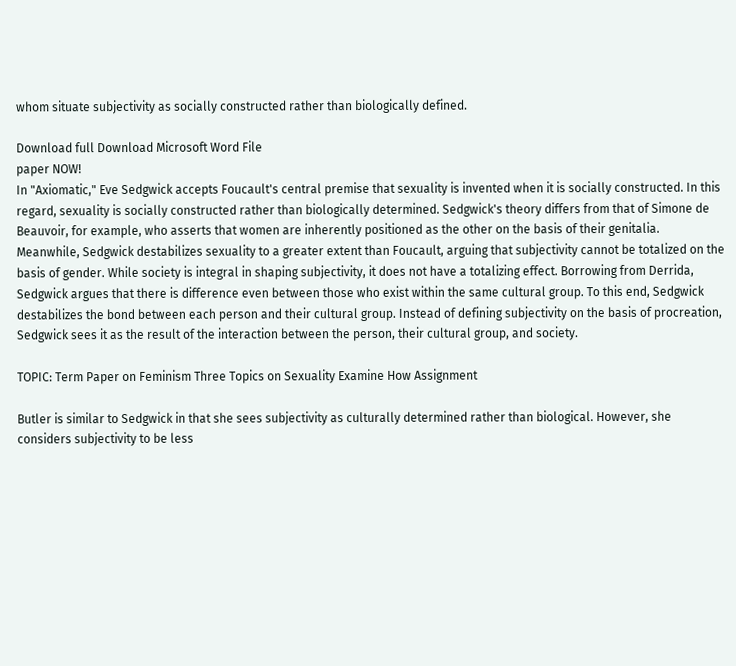whom situate subjectivity as socially constructed rather than biologically defined.

Download full Download Microsoft Word File
paper NOW!
In "Axiomatic," Eve Sedgwick accepts Foucault's central premise that sexuality is invented when it is socially constructed. In this regard, sexuality is socially constructed rather than biologically determined. Sedgwick's theory differs from that of Simone de Beauvoir, for example, who asserts that women are inherently positioned as the other on the basis of their genitalia. Meanwhile, Sedgwick destabilizes sexuality to a greater extent than Foucault, arguing that subjectivity cannot be totalized on the basis of gender. While society is integral in shaping subjectivity, it does not have a totalizing effect. Borrowing from Derrida, Sedgwick argues that there is difference even between those who exist within the same cultural group. To this end, Sedgwick destabilizes the bond between each person and their cultural group. Instead of defining subjectivity on the basis of procreation, Sedgwick sees it as the result of the interaction between the person, their cultural group, and society.

TOPIC: Term Paper on Feminism Three Topics on Sexuality Examine How Assignment

Butler is similar to Sedgwick in that she sees subjectivity as culturally determined rather than biological. However, she considers subjectivity to be less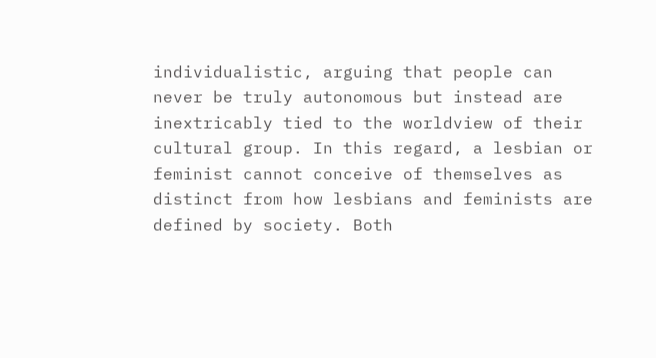individualistic, arguing that people can never be truly autonomous but instead are inextricably tied to the worldview of their cultural group. In this regard, a lesbian or feminist cannot conceive of themselves as distinct from how lesbians and feminists are defined by society. Both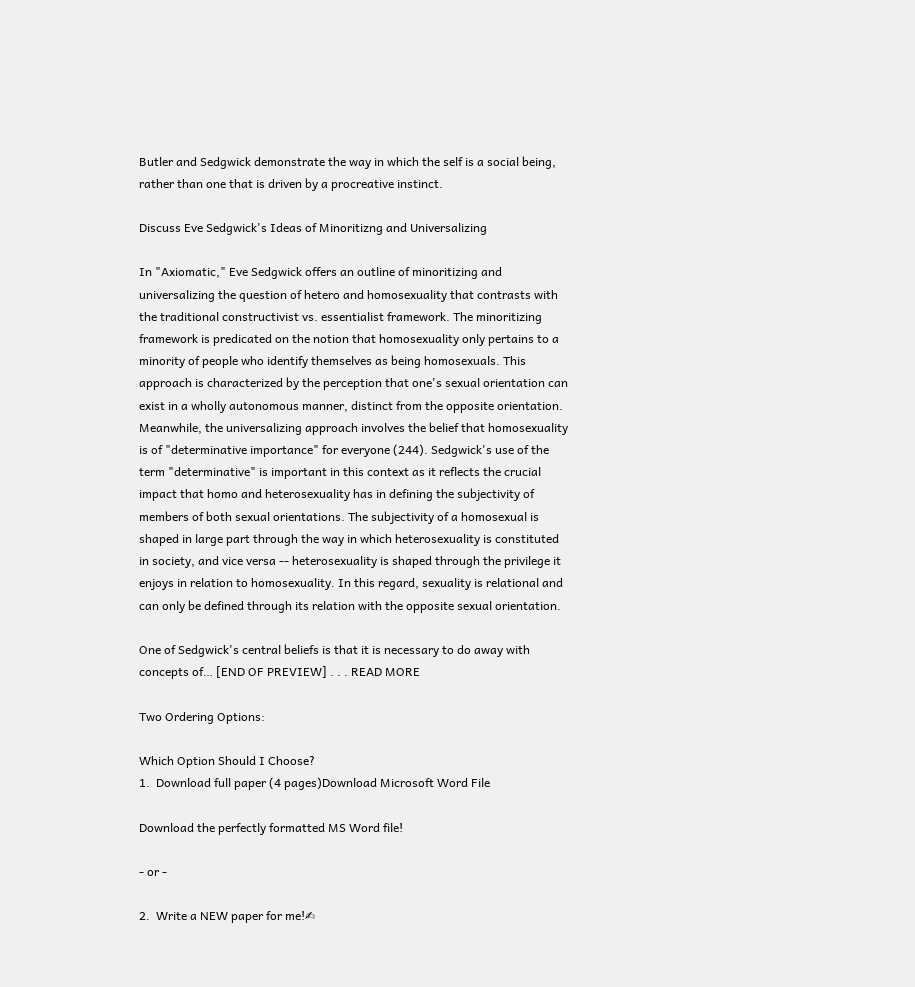Butler and Sedgwick demonstrate the way in which the self is a social being, rather than one that is driven by a procreative instinct.

Discuss Eve Sedgwick's Ideas of Minoritizng and Universalizing

In "Axiomatic," Eve Sedgwick offers an outline of minoritizing and universalizing the question of hetero and homosexuality that contrasts with the traditional constructivist vs. essentialist framework. The minoritizing framework is predicated on the notion that homosexuality only pertains to a minority of people who identify themselves as being homosexuals. This approach is characterized by the perception that one's sexual orientation can exist in a wholly autonomous manner, distinct from the opposite orientation. Meanwhile, the universalizing approach involves the belief that homosexuality is of "determinative importance" for everyone (244). Sedgwick's use of the term "determinative" is important in this context as it reflects the crucial impact that homo and heterosexuality has in defining the subjectivity of members of both sexual orientations. The subjectivity of a homosexual is shaped in large part through the way in which heterosexuality is constituted in society, and vice versa -- heterosexuality is shaped through the privilege it enjoys in relation to homosexuality. In this regard, sexuality is relational and can only be defined through its relation with the opposite sexual orientation.

One of Sedgwick's central beliefs is that it is necessary to do away with concepts of… [END OF PREVIEW] . . . READ MORE

Two Ordering Options:

Which Option Should I Choose?
1.  Download full paper (4 pages)Download Microsoft Word File

Download the perfectly formatted MS Word file!

- or -

2.  Write a NEW paper for me!✍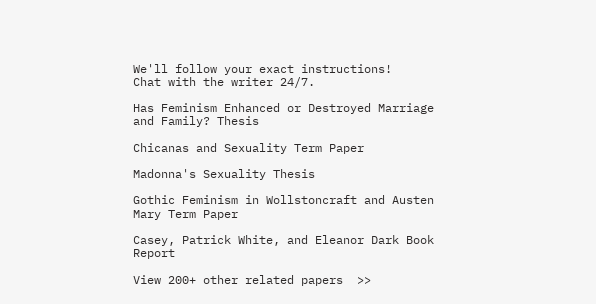We'll follow your exact instructions!
Chat with the writer 24/7.

Has Feminism Enhanced or Destroyed Marriage and Family? Thesis

Chicanas and Sexuality Term Paper

Madonna's Sexuality Thesis

Gothic Feminism in Wollstoncraft and Austen Mary Term Paper

Casey, Patrick White, and Eleanor Dark Book Report

View 200+ other related papers  >>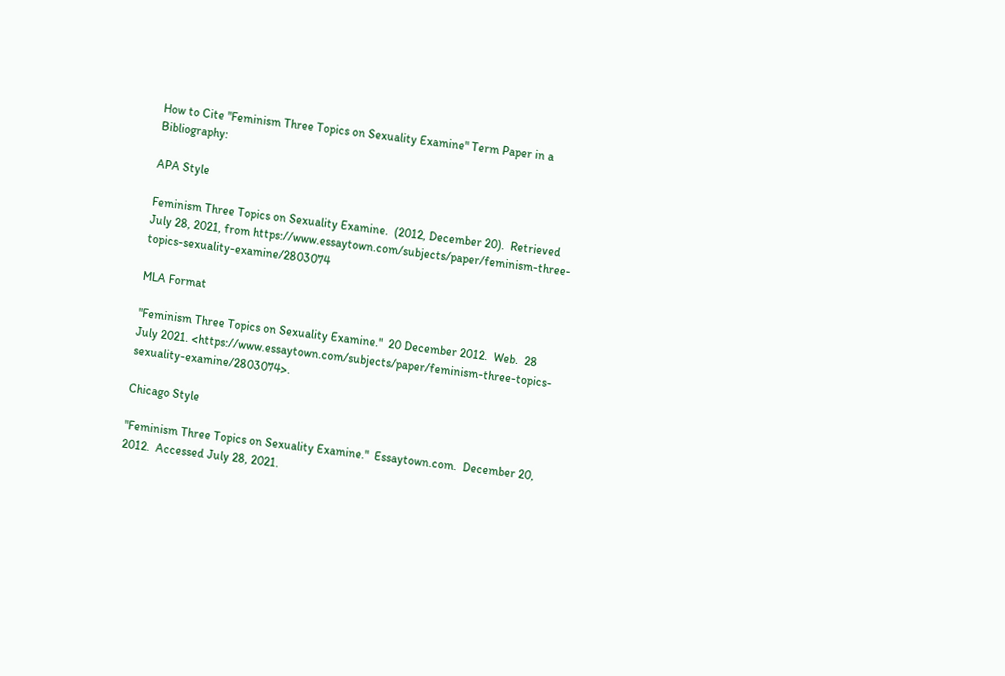How to Cite "Feminism Three Topics on Sexuality Examine" Term Paper in a Bibliography:

APA Style

Feminism Three Topics on Sexuality Examine.  (2012, December 20).  Retrieved July 28, 2021, from https://www.essaytown.com/subjects/paper/feminism-three-topics-sexuality-examine/2803074

MLA Format

"Feminism Three Topics on Sexuality Examine."  20 December 2012.  Web.  28 July 2021. <https://www.essaytown.com/subjects/paper/feminism-three-topics-sexuality-examine/2803074>.

Chicago Style

"Feminism Three Topics on Sexuality Examine."  Essaytown.com.  December 20, 2012.  Accessed July 28, 2021.